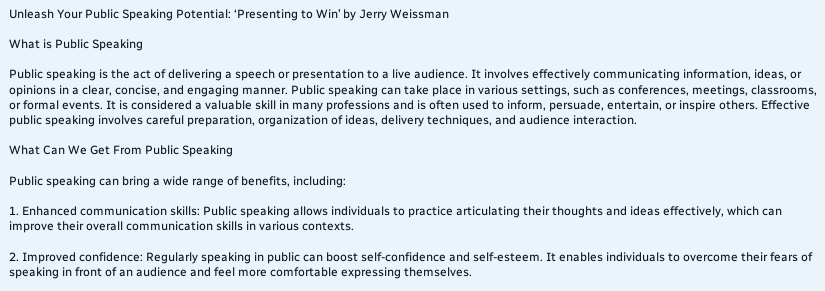Unleash Your Public Speaking Potential: ‘Presenting to Win’ by Jerry Weissman

What is Public Speaking

Public speaking is the act of delivering a speech or presentation to a live audience. It involves effectively communicating information, ideas, or opinions in a clear, concise, and engaging manner. Public speaking can take place in various settings, such as conferences, meetings, classrooms, or formal events. It is considered a valuable skill in many professions and is often used to inform, persuade, entertain, or inspire others. Effective public speaking involves careful preparation, organization of ideas, delivery techniques, and audience interaction.

What Can We Get From Public Speaking

Public speaking can bring a wide range of benefits, including:

1. Enhanced communication skills: Public speaking allows individuals to practice articulating their thoughts and ideas effectively, which can improve their overall communication skills in various contexts.

2. Improved confidence: Regularly speaking in public can boost self-confidence and self-esteem. It enables individuals to overcome their fears of speaking in front of an audience and feel more comfortable expressing themselves.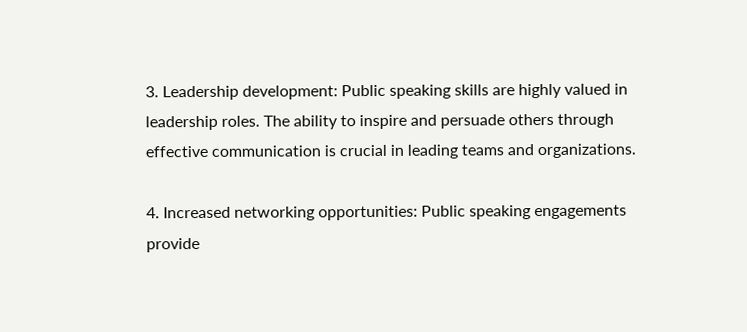3. Leadership development: Public speaking skills are highly valued in leadership roles. The ability to inspire and persuade others through effective communication is crucial in leading teams and organizations.

4. Increased networking opportunities: Public speaking engagements provide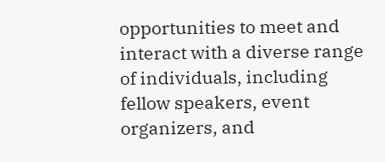opportunities to meet and interact with a diverse range of individuals, including fellow speakers, event organizers, and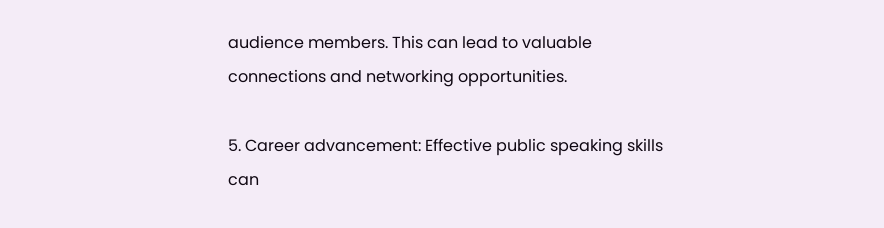audience members. This can lead to valuable connections and networking opportunities.

5. Career advancement: Effective public speaking skills can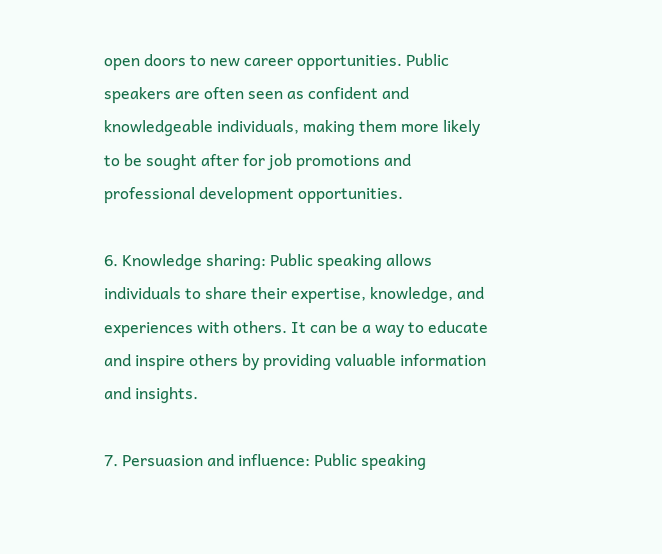open doors to new career opportunities. Public speakers are often seen as confident and knowledgeable individuals, making them more likely to be sought after for job promotions and professional development opportunities.

6. Knowledge sharing: Public speaking allows individuals to share their expertise, knowledge, and experiences with others. It can be a way to educate and inspire others by providing valuable information and insights.

7. Persuasion and influence: Public speaking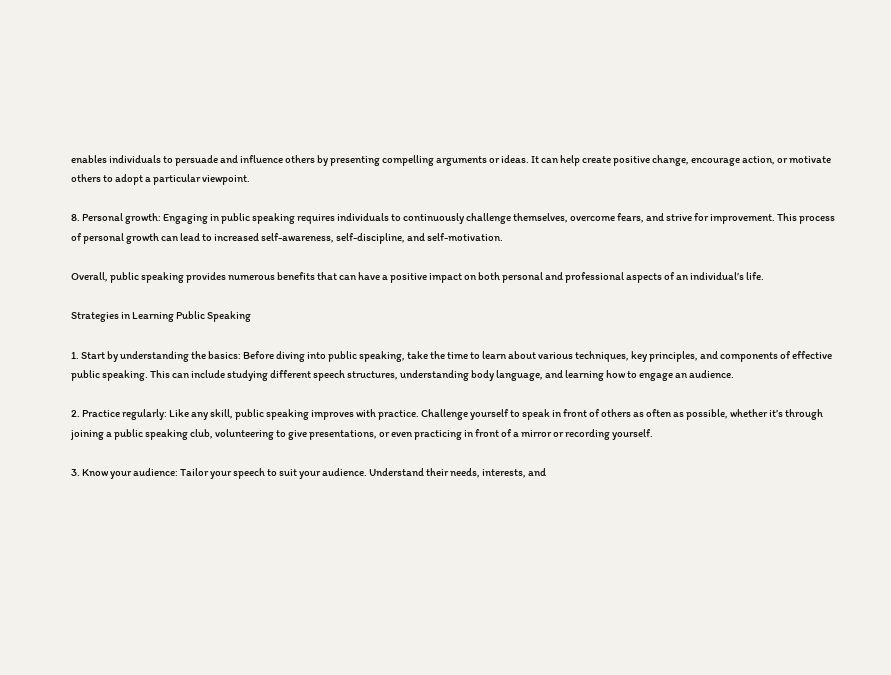enables individuals to persuade and influence others by presenting compelling arguments or ideas. It can help create positive change, encourage action, or motivate others to adopt a particular viewpoint.

8. Personal growth: Engaging in public speaking requires individuals to continuously challenge themselves, overcome fears, and strive for improvement. This process of personal growth can lead to increased self-awareness, self-discipline, and self-motivation.

Overall, public speaking provides numerous benefits that can have a positive impact on both personal and professional aspects of an individual’s life.

Strategies in Learning Public Speaking

1. Start by understanding the basics: Before diving into public speaking, take the time to learn about various techniques, key principles, and components of effective public speaking. This can include studying different speech structures, understanding body language, and learning how to engage an audience.

2. Practice regularly: Like any skill, public speaking improves with practice. Challenge yourself to speak in front of others as often as possible, whether it’s through joining a public speaking club, volunteering to give presentations, or even practicing in front of a mirror or recording yourself.

3. Know your audience: Tailor your speech to suit your audience. Understand their needs, interests, and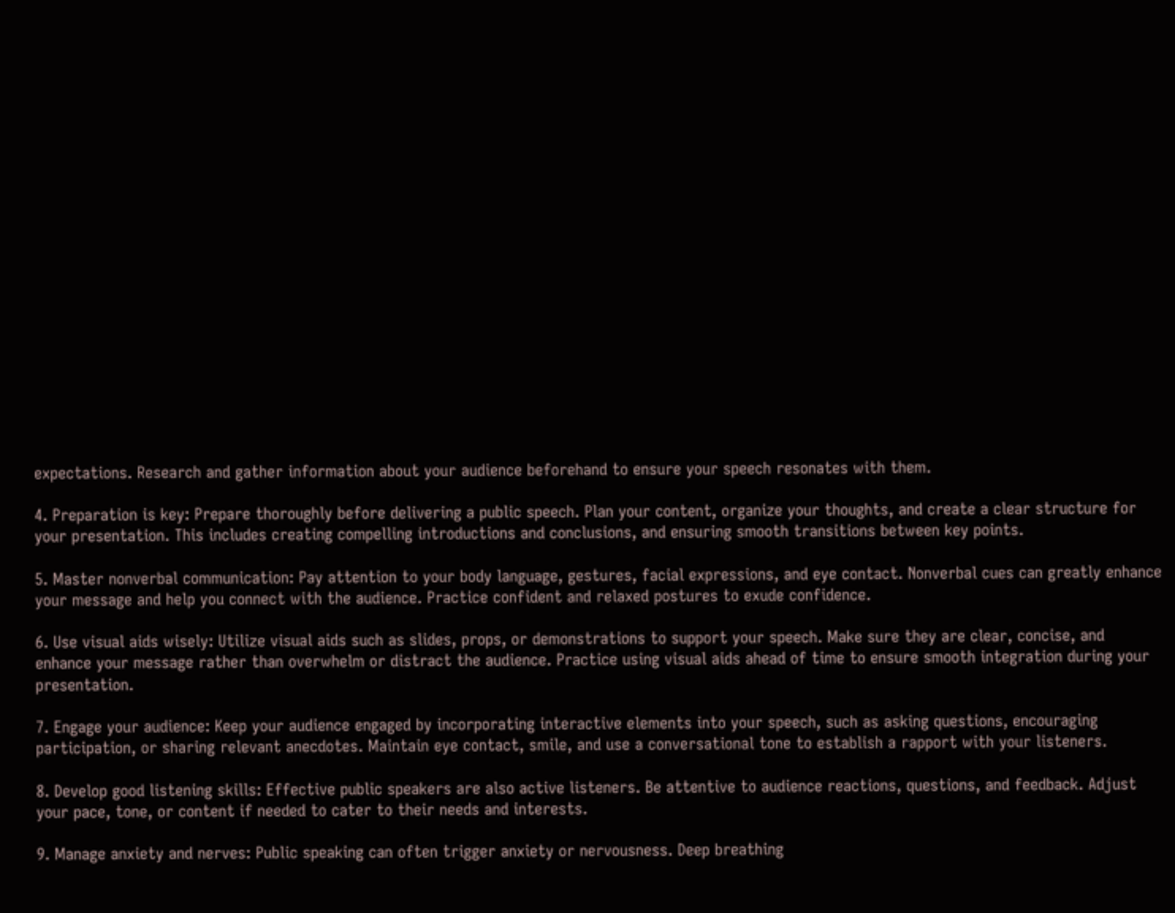expectations. Research and gather information about your audience beforehand to ensure your speech resonates with them.

4. Preparation is key: Prepare thoroughly before delivering a public speech. Plan your content, organize your thoughts, and create a clear structure for your presentation. This includes creating compelling introductions and conclusions, and ensuring smooth transitions between key points.

5. Master nonverbal communication: Pay attention to your body language, gestures, facial expressions, and eye contact. Nonverbal cues can greatly enhance your message and help you connect with the audience. Practice confident and relaxed postures to exude confidence.

6. Use visual aids wisely: Utilize visual aids such as slides, props, or demonstrations to support your speech. Make sure they are clear, concise, and enhance your message rather than overwhelm or distract the audience. Practice using visual aids ahead of time to ensure smooth integration during your presentation.

7. Engage your audience: Keep your audience engaged by incorporating interactive elements into your speech, such as asking questions, encouraging participation, or sharing relevant anecdotes. Maintain eye contact, smile, and use a conversational tone to establish a rapport with your listeners.

8. Develop good listening skills: Effective public speakers are also active listeners. Be attentive to audience reactions, questions, and feedback. Adjust your pace, tone, or content if needed to cater to their needs and interests.

9. Manage anxiety and nerves: Public speaking can often trigger anxiety or nervousness. Deep breathing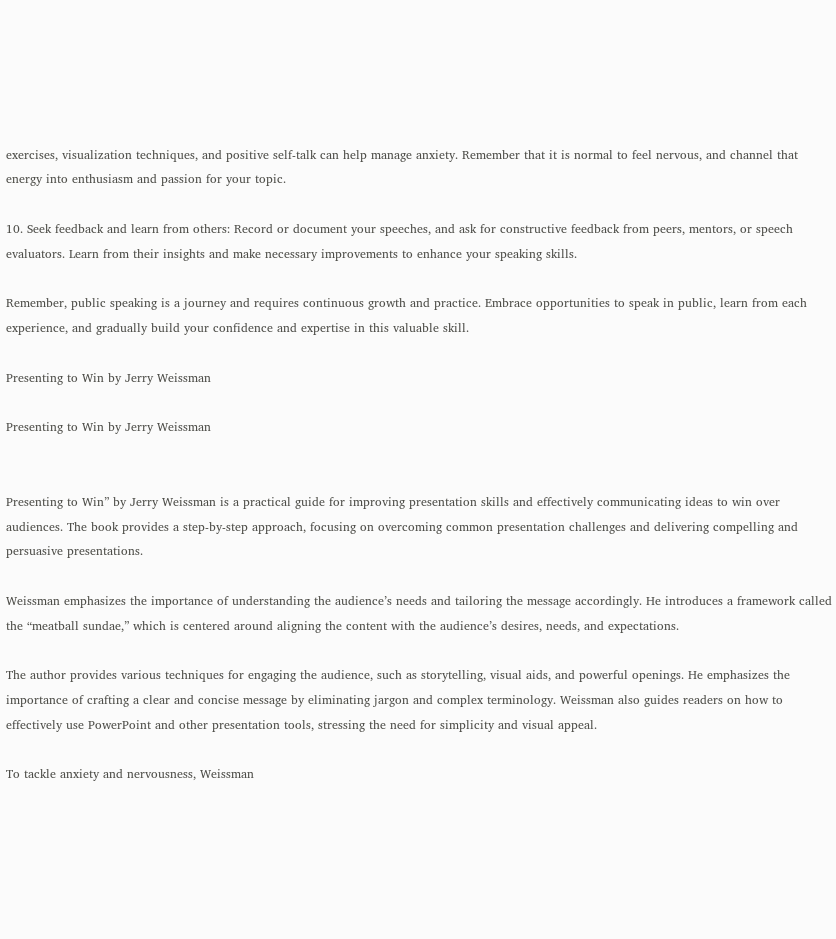exercises, visualization techniques, and positive self-talk can help manage anxiety. Remember that it is normal to feel nervous, and channel that energy into enthusiasm and passion for your topic.

10. Seek feedback and learn from others: Record or document your speeches, and ask for constructive feedback from peers, mentors, or speech evaluators. Learn from their insights and make necessary improvements to enhance your speaking skills.

Remember, public speaking is a journey and requires continuous growth and practice. Embrace opportunities to speak in public, learn from each experience, and gradually build your confidence and expertise in this valuable skill.

Presenting to Win by Jerry Weissman

Presenting to Win by Jerry Weissman


Presenting to Win” by Jerry Weissman is a practical guide for improving presentation skills and effectively communicating ideas to win over audiences. The book provides a step-by-step approach, focusing on overcoming common presentation challenges and delivering compelling and persuasive presentations.

Weissman emphasizes the importance of understanding the audience’s needs and tailoring the message accordingly. He introduces a framework called the “meatball sundae,” which is centered around aligning the content with the audience’s desires, needs, and expectations.

The author provides various techniques for engaging the audience, such as storytelling, visual aids, and powerful openings. He emphasizes the importance of crafting a clear and concise message by eliminating jargon and complex terminology. Weissman also guides readers on how to effectively use PowerPoint and other presentation tools, stressing the need for simplicity and visual appeal.

To tackle anxiety and nervousness, Weissman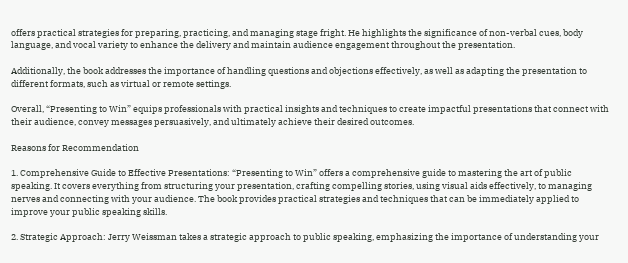offers practical strategies for preparing, practicing, and managing stage fright. He highlights the significance of non-verbal cues, body language, and vocal variety to enhance the delivery and maintain audience engagement throughout the presentation.

Additionally, the book addresses the importance of handling questions and objections effectively, as well as adapting the presentation to different formats, such as virtual or remote settings.

Overall, “Presenting to Win” equips professionals with practical insights and techniques to create impactful presentations that connect with their audience, convey messages persuasively, and ultimately achieve their desired outcomes.

Reasons for Recommendation

1. Comprehensive Guide to Effective Presentations: “Presenting to Win” offers a comprehensive guide to mastering the art of public speaking. It covers everything from structuring your presentation, crafting compelling stories, using visual aids effectively, to managing nerves and connecting with your audience. The book provides practical strategies and techniques that can be immediately applied to improve your public speaking skills.

2. Strategic Approach: Jerry Weissman takes a strategic approach to public speaking, emphasizing the importance of understanding your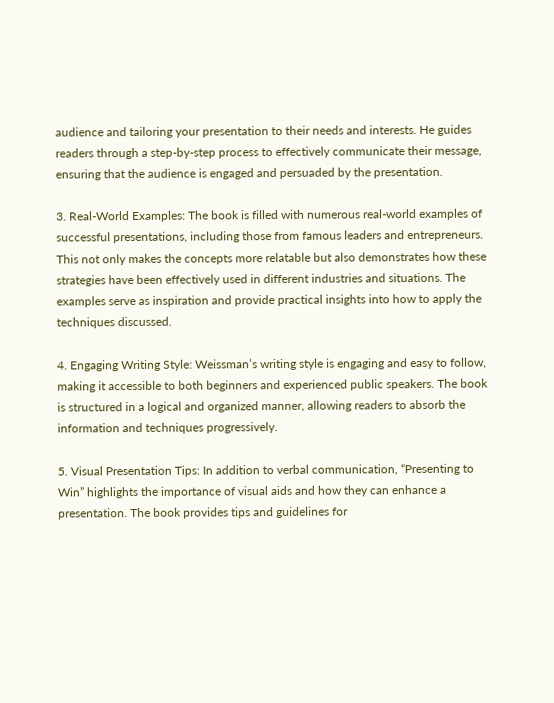audience and tailoring your presentation to their needs and interests. He guides readers through a step-by-step process to effectively communicate their message, ensuring that the audience is engaged and persuaded by the presentation.

3. Real-World Examples: The book is filled with numerous real-world examples of successful presentations, including those from famous leaders and entrepreneurs. This not only makes the concepts more relatable but also demonstrates how these strategies have been effectively used in different industries and situations. The examples serve as inspiration and provide practical insights into how to apply the techniques discussed.

4. Engaging Writing Style: Weissman’s writing style is engaging and easy to follow, making it accessible to both beginners and experienced public speakers. The book is structured in a logical and organized manner, allowing readers to absorb the information and techniques progressively.

5. Visual Presentation Tips: In addition to verbal communication, “Presenting to Win” highlights the importance of visual aids and how they can enhance a presentation. The book provides tips and guidelines for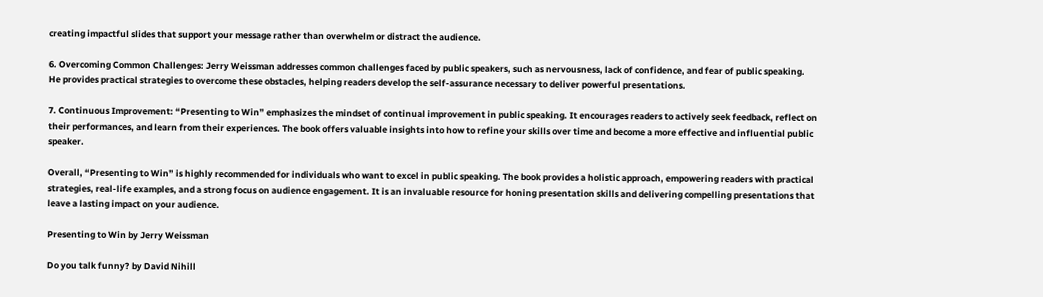creating impactful slides that support your message rather than overwhelm or distract the audience.

6. Overcoming Common Challenges: Jerry Weissman addresses common challenges faced by public speakers, such as nervousness, lack of confidence, and fear of public speaking. He provides practical strategies to overcome these obstacles, helping readers develop the self-assurance necessary to deliver powerful presentations.

7. Continuous Improvement: “Presenting to Win” emphasizes the mindset of continual improvement in public speaking. It encourages readers to actively seek feedback, reflect on their performances, and learn from their experiences. The book offers valuable insights into how to refine your skills over time and become a more effective and influential public speaker.

Overall, “Presenting to Win” is highly recommended for individuals who want to excel in public speaking. The book provides a holistic approach, empowering readers with practical strategies, real-life examples, and a strong focus on audience engagement. It is an invaluable resource for honing presentation skills and delivering compelling presentations that leave a lasting impact on your audience.

Presenting to Win by Jerry Weissman

Do you talk funny? by David Nihill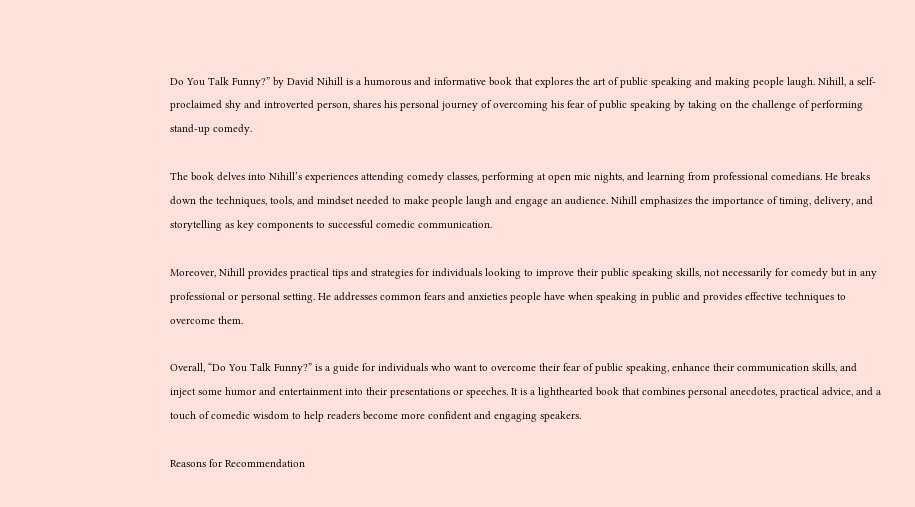Do You Talk Funny?” by David Nihill is a humorous and informative book that explores the art of public speaking and making people laugh. Nihill, a self-proclaimed shy and introverted person, shares his personal journey of overcoming his fear of public speaking by taking on the challenge of performing stand-up comedy.

The book delves into Nihill’s experiences attending comedy classes, performing at open mic nights, and learning from professional comedians. He breaks down the techniques, tools, and mindset needed to make people laugh and engage an audience. Nihill emphasizes the importance of timing, delivery, and storytelling as key components to successful comedic communication.

Moreover, Nihill provides practical tips and strategies for individuals looking to improve their public speaking skills, not necessarily for comedy but in any professional or personal setting. He addresses common fears and anxieties people have when speaking in public and provides effective techniques to overcome them.

Overall, “Do You Talk Funny?” is a guide for individuals who want to overcome their fear of public speaking, enhance their communication skills, and inject some humor and entertainment into their presentations or speeches. It is a lighthearted book that combines personal anecdotes, practical advice, and a touch of comedic wisdom to help readers become more confident and engaging speakers.

Reasons for Recommendation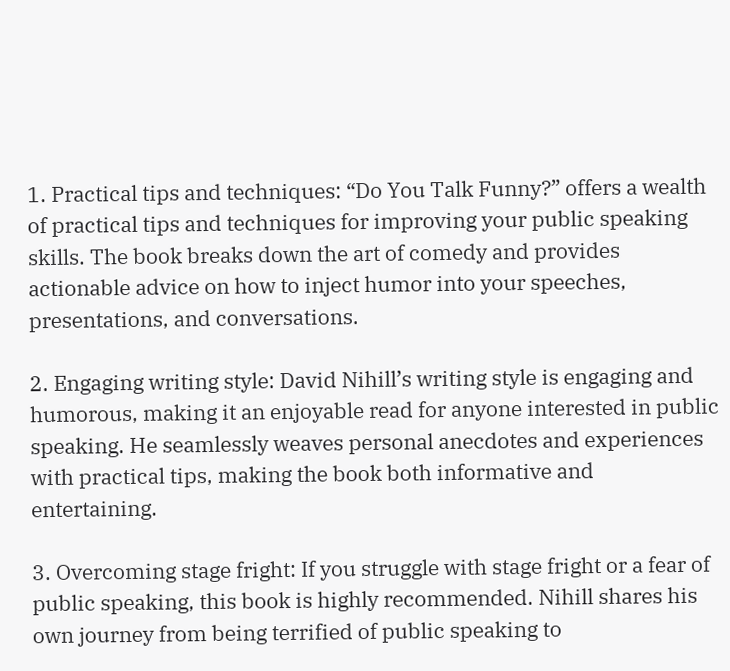1. Practical tips and techniques: “Do You Talk Funny?” offers a wealth of practical tips and techniques for improving your public speaking skills. The book breaks down the art of comedy and provides actionable advice on how to inject humor into your speeches, presentations, and conversations.

2. Engaging writing style: David Nihill’s writing style is engaging and humorous, making it an enjoyable read for anyone interested in public speaking. He seamlessly weaves personal anecdotes and experiences with practical tips, making the book both informative and entertaining.

3. Overcoming stage fright: If you struggle with stage fright or a fear of public speaking, this book is highly recommended. Nihill shares his own journey from being terrified of public speaking to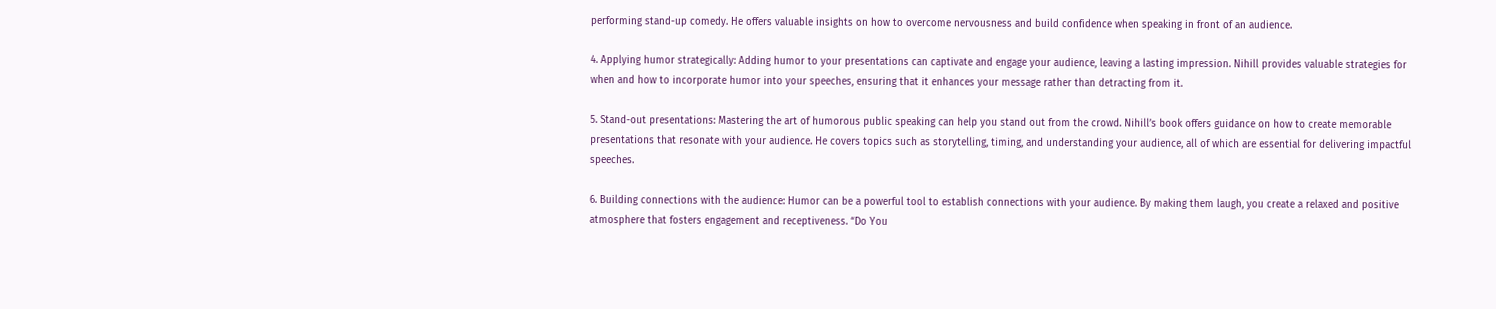performing stand-up comedy. He offers valuable insights on how to overcome nervousness and build confidence when speaking in front of an audience.

4. Applying humor strategically: Adding humor to your presentations can captivate and engage your audience, leaving a lasting impression. Nihill provides valuable strategies for when and how to incorporate humor into your speeches, ensuring that it enhances your message rather than detracting from it.

5. Stand-out presentations: Mastering the art of humorous public speaking can help you stand out from the crowd. Nihill’s book offers guidance on how to create memorable presentations that resonate with your audience. He covers topics such as storytelling, timing, and understanding your audience, all of which are essential for delivering impactful speeches.

6. Building connections with the audience: Humor can be a powerful tool to establish connections with your audience. By making them laugh, you create a relaxed and positive atmosphere that fosters engagement and receptiveness. “Do You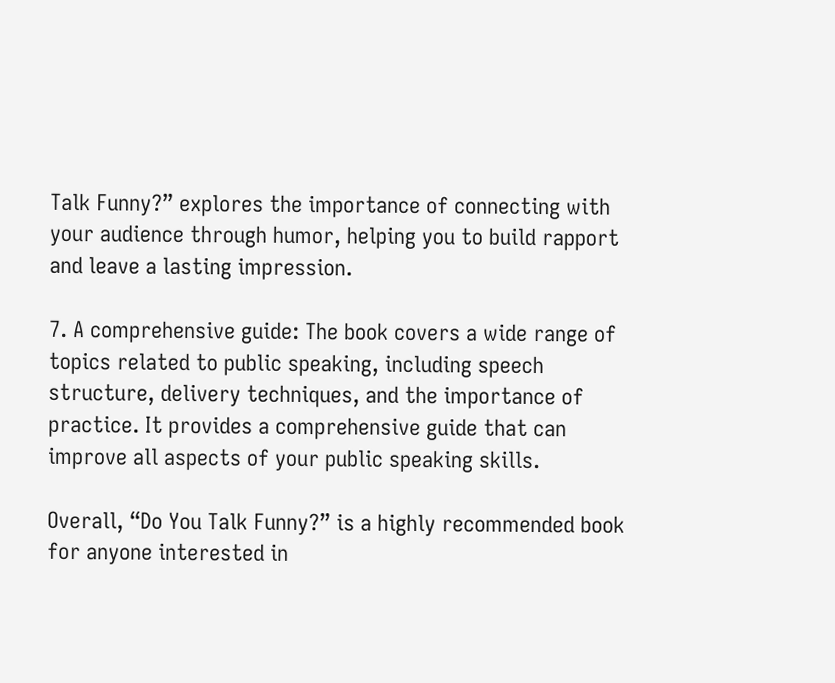Talk Funny?” explores the importance of connecting with your audience through humor, helping you to build rapport and leave a lasting impression.

7. A comprehensive guide: The book covers a wide range of topics related to public speaking, including speech structure, delivery techniques, and the importance of practice. It provides a comprehensive guide that can improve all aspects of your public speaking skills.

Overall, “Do You Talk Funny?” is a highly recommended book for anyone interested in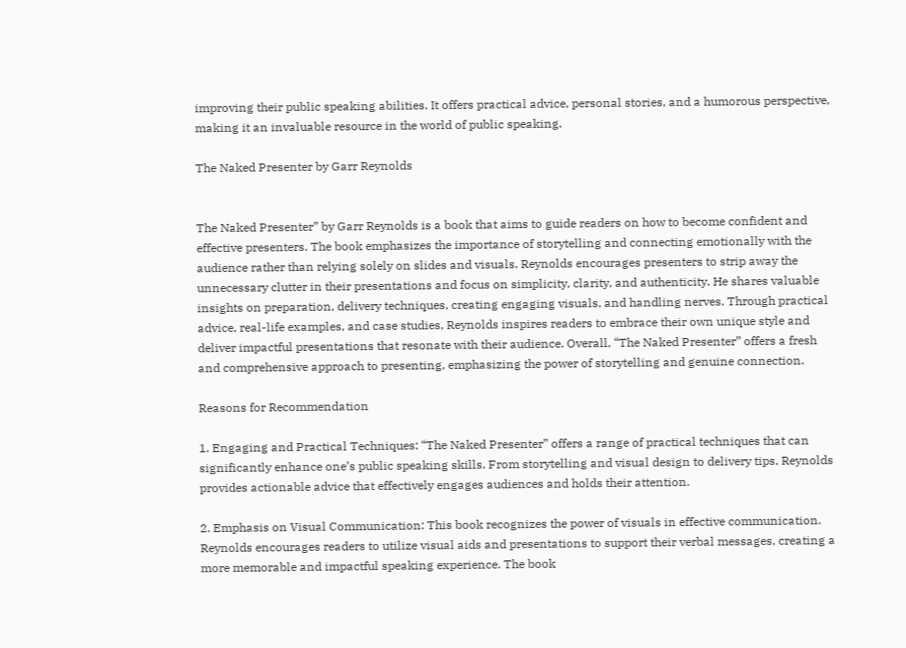improving their public speaking abilities. It offers practical advice, personal stories, and a humorous perspective, making it an invaluable resource in the world of public speaking.

The Naked Presenter by Garr Reynolds


The Naked Presenter” by Garr Reynolds is a book that aims to guide readers on how to become confident and effective presenters. The book emphasizes the importance of storytelling and connecting emotionally with the audience rather than relying solely on slides and visuals. Reynolds encourages presenters to strip away the unnecessary clutter in their presentations and focus on simplicity, clarity, and authenticity. He shares valuable insights on preparation, delivery techniques, creating engaging visuals, and handling nerves. Through practical advice, real-life examples, and case studies, Reynolds inspires readers to embrace their own unique style and deliver impactful presentations that resonate with their audience. Overall, “The Naked Presenter” offers a fresh and comprehensive approach to presenting, emphasizing the power of storytelling and genuine connection.

Reasons for Recommendation

1. Engaging and Practical Techniques: “The Naked Presenter” offers a range of practical techniques that can significantly enhance one’s public speaking skills. From storytelling and visual design to delivery tips, Reynolds provides actionable advice that effectively engages audiences and holds their attention.

2. Emphasis on Visual Communication: This book recognizes the power of visuals in effective communication. Reynolds encourages readers to utilize visual aids and presentations to support their verbal messages, creating a more memorable and impactful speaking experience. The book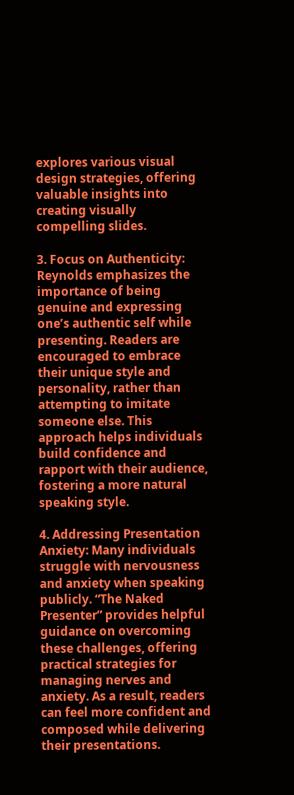explores various visual design strategies, offering valuable insights into creating visually compelling slides.

3. Focus on Authenticity: Reynolds emphasizes the importance of being genuine and expressing one’s authentic self while presenting. Readers are encouraged to embrace their unique style and personality, rather than attempting to imitate someone else. This approach helps individuals build confidence and rapport with their audience, fostering a more natural speaking style.

4. Addressing Presentation Anxiety: Many individuals struggle with nervousness and anxiety when speaking publicly. “The Naked Presenter” provides helpful guidance on overcoming these challenges, offering practical strategies for managing nerves and anxiety. As a result, readers can feel more confident and composed while delivering their presentations.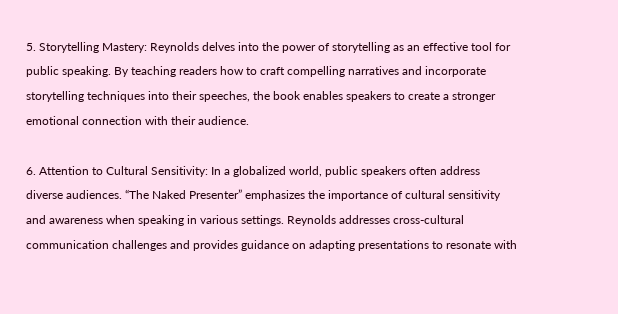5. Storytelling Mastery: Reynolds delves into the power of storytelling as an effective tool for public speaking. By teaching readers how to craft compelling narratives and incorporate storytelling techniques into their speeches, the book enables speakers to create a stronger emotional connection with their audience.

6. Attention to Cultural Sensitivity: In a globalized world, public speakers often address diverse audiences. “The Naked Presenter” emphasizes the importance of cultural sensitivity and awareness when speaking in various settings. Reynolds addresses cross-cultural communication challenges and provides guidance on adapting presentations to resonate with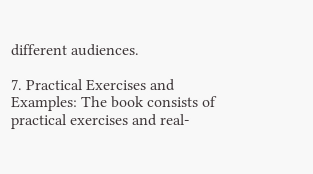different audiences.

7. Practical Exercises and Examples: The book consists of practical exercises and real-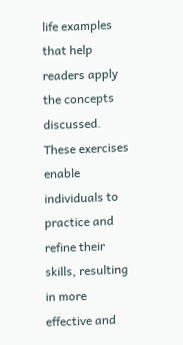life examples that help readers apply the concepts discussed. These exercises enable individuals to practice and refine their skills, resulting in more effective and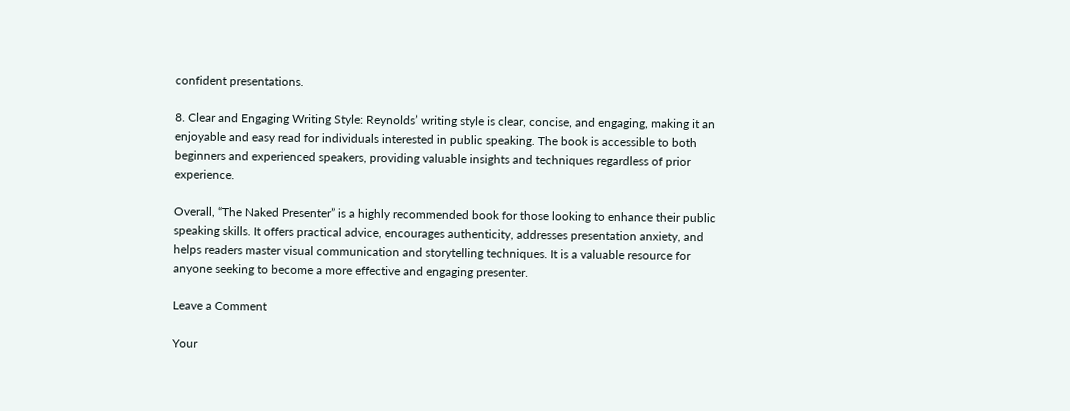confident presentations.

8. Clear and Engaging Writing Style: Reynolds’ writing style is clear, concise, and engaging, making it an enjoyable and easy read for individuals interested in public speaking. The book is accessible to both beginners and experienced speakers, providing valuable insights and techniques regardless of prior experience.

Overall, “The Naked Presenter” is a highly recommended book for those looking to enhance their public speaking skills. It offers practical advice, encourages authenticity, addresses presentation anxiety, and helps readers master visual communication and storytelling techniques. It is a valuable resource for anyone seeking to become a more effective and engaging presenter.

Leave a Comment

Your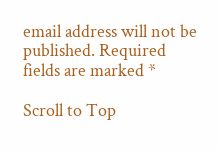email address will not be published. Required fields are marked *

Scroll to Top